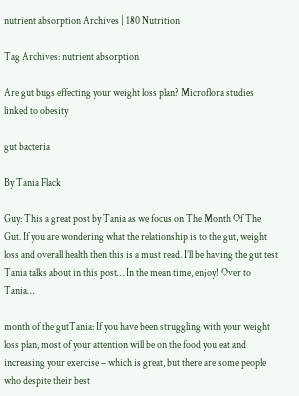nutrient absorption Archives | 180 Nutrition

Tag Archives: nutrient absorption

Are gut bugs effecting your weight loss plan? Microflora studies linked to obesity

gut bacteria

By Tania Flack

Guy: This a great post by Tania as we focus on The Month Of The Gut. If you are wondering what the relationship is to the gut, weight loss and overall health then this is a must read. I’ll be having the gut test Tania talks about in this post… In the mean time, enjoy! Over to Tania…

month of the gutTania: If you have been struggling with your weight loss plan, most of your attention will be on the food you eat and increasing your exercise – which is great, but there are some people who despite their best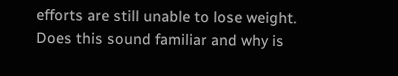efforts are still unable to lose weight. Does this sound familiar and why is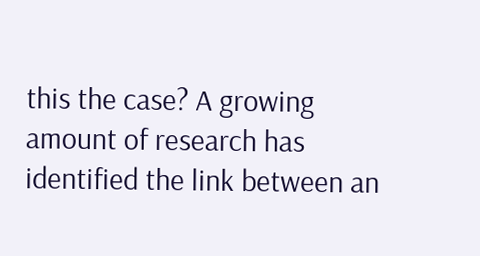this the case? A growing amount of research has identified the link between an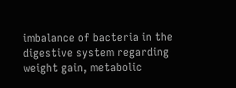imbalance of bacteria in the digestive system regarding weight gain, metabolic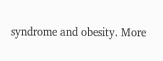syndrome and obesity. More